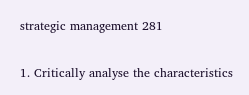strategic management 281

1. Critically analyse the characteristics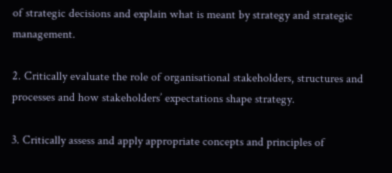of strategic decisions and explain what is meant by strategy and strategic management.

2. Critically evaluate the role of organisational stakeholders, structures and processes and how stakeholders’ expectations shape strategy.

3. Critically assess and apply appropriate concepts and principles of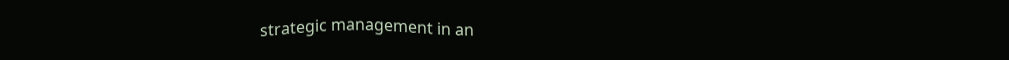strategic management in an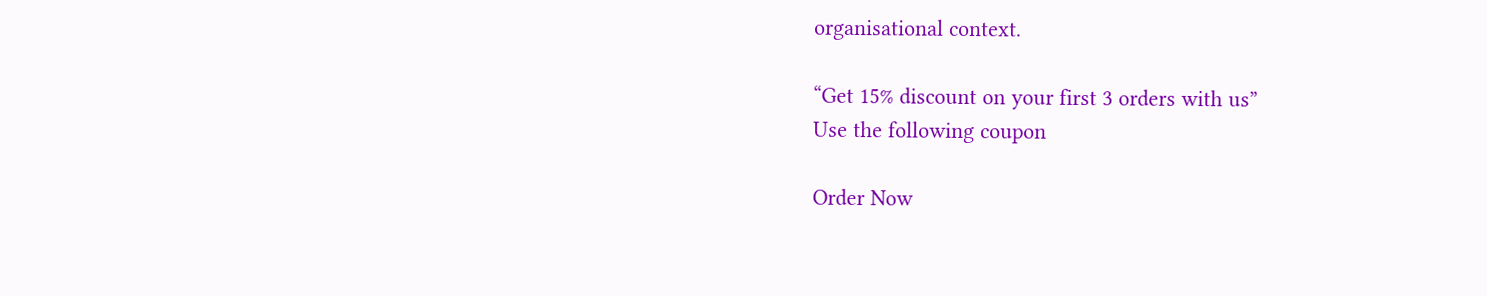organisational context.

“Get 15% discount on your first 3 orders with us”
Use the following coupon

Order Now